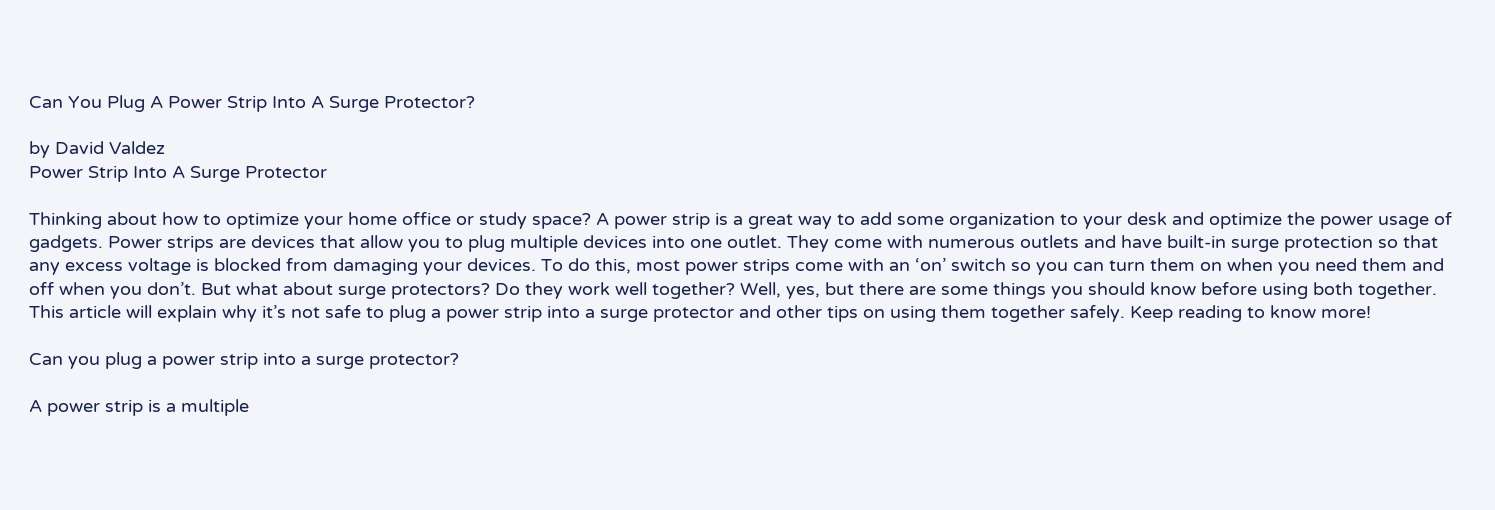Can You Plug A Power Strip Into A Surge Protector?

by David Valdez
Power Strip Into A Surge Protector

Thinking about how to optimize your home office or study space? A power strip is a great way to add some organization to your desk and optimize the power usage of gadgets. Power strips are devices that allow you to plug multiple devices into one outlet. They come with numerous outlets and have built-in surge protection so that any excess voltage is blocked from damaging your devices. To do this, most power strips come with an ‘on’ switch so you can turn them on when you need them and off when you don’t. But what about surge protectors? Do they work well together? Well, yes, but there are some things you should know before using both together. This article will explain why it’s not safe to plug a power strip into a surge protector and other tips on using them together safely. Keep reading to know more!

Can you plug a power strip into a surge protector?

A power strip is a multiple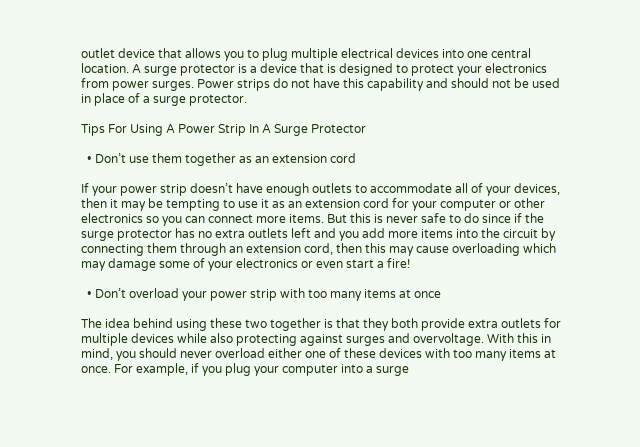outlet device that allows you to plug multiple electrical devices into one central location. A surge protector is a device that is designed to protect your electronics from power surges. Power strips do not have this capability and should not be used in place of a surge protector.

Tips For Using A Power Strip In A Surge Protector

  • Don’t use them together as an extension cord

If your power strip doesn’t have enough outlets to accommodate all of your devices, then it may be tempting to use it as an extension cord for your computer or other electronics so you can connect more items. But this is never safe to do since if the surge protector has no extra outlets left and you add more items into the circuit by connecting them through an extension cord, then this may cause overloading which may damage some of your electronics or even start a fire!

  • Don’t overload your power strip with too many items at once

The idea behind using these two together is that they both provide extra outlets for multiple devices while also protecting against surges and overvoltage. With this in mind, you should never overload either one of these devices with too many items at once. For example, if you plug your computer into a surge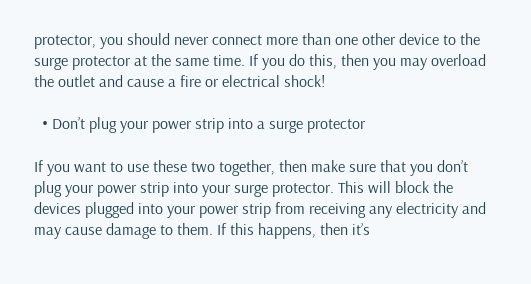protector, you should never connect more than one other device to the surge protector at the same time. If you do this, then you may overload the outlet and cause a fire or electrical shock!

  • Don’t plug your power strip into a surge protector

If you want to use these two together, then make sure that you don’t plug your power strip into your surge protector. This will block the devices plugged into your power strip from receiving any electricity and may cause damage to them. If this happens, then it’s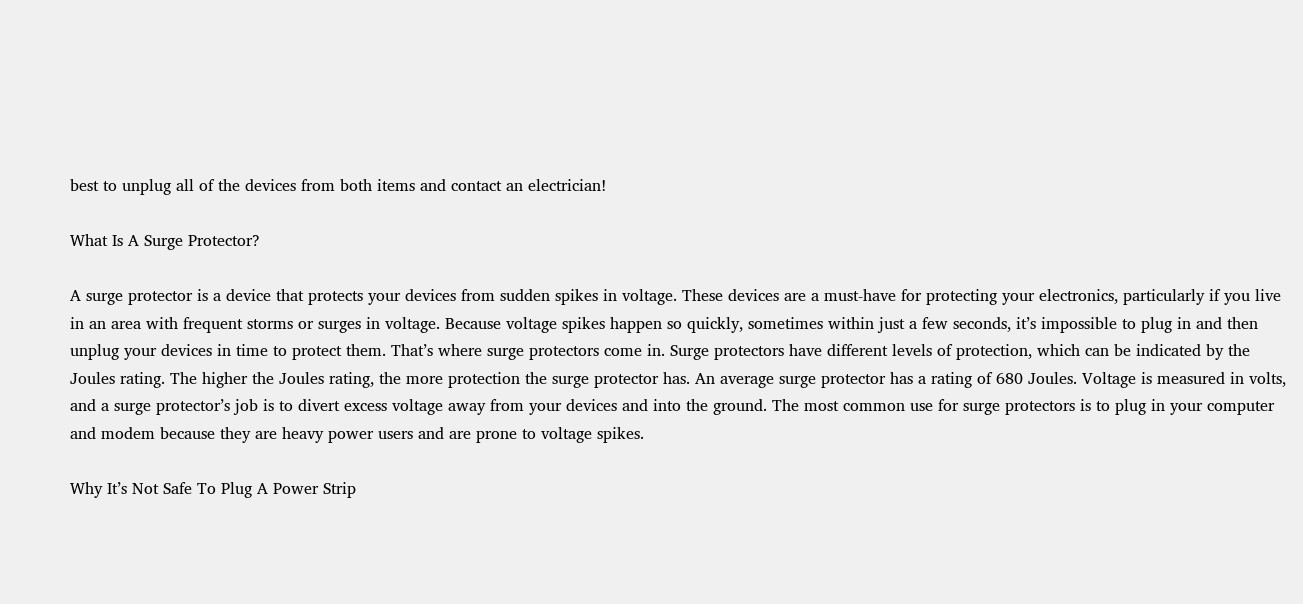best to unplug all of the devices from both items and contact an electrician!

What Is A Surge Protector?

A surge protector is a device that protects your devices from sudden spikes in voltage. These devices are a must-have for protecting your electronics, particularly if you live in an area with frequent storms or surges in voltage. Because voltage spikes happen so quickly, sometimes within just a few seconds, it’s impossible to plug in and then unplug your devices in time to protect them. That’s where surge protectors come in. Surge protectors have different levels of protection, which can be indicated by the Joules rating. The higher the Joules rating, the more protection the surge protector has. An average surge protector has a rating of 680 Joules. Voltage is measured in volts, and a surge protector’s job is to divert excess voltage away from your devices and into the ground. The most common use for surge protectors is to plug in your computer and modem because they are heavy power users and are prone to voltage spikes.

Why It’s Not Safe To Plug A Power Strip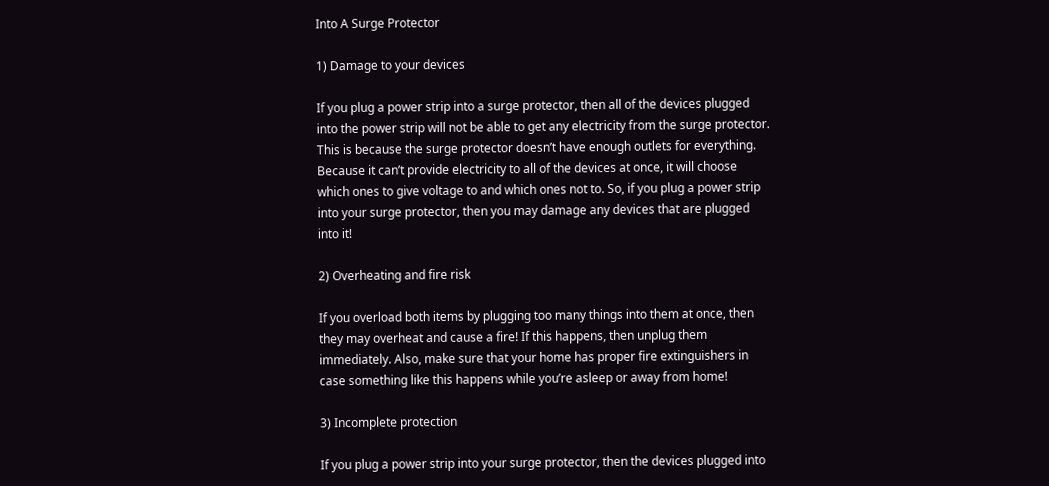Into A Surge Protector

1) Damage to your devices

If you plug a power strip into a surge protector, then all of the devices plugged into the power strip will not be able to get any electricity from the surge protector. This is because the surge protector doesn’t have enough outlets for everything. Because it can’t provide electricity to all of the devices at once, it will choose which ones to give voltage to and which ones not to. So, if you plug a power strip into your surge protector, then you may damage any devices that are plugged into it!

2) Overheating and fire risk

If you overload both items by plugging too many things into them at once, then they may overheat and cause a fire! If this happens, then unplug them immediately. Also, make sure that your home has proper fire extinguishers in case something like this happens while you’re asleep or away from home!

3) Incomplete protection

If you plug a power strip into your surge protector, then the devices plugged into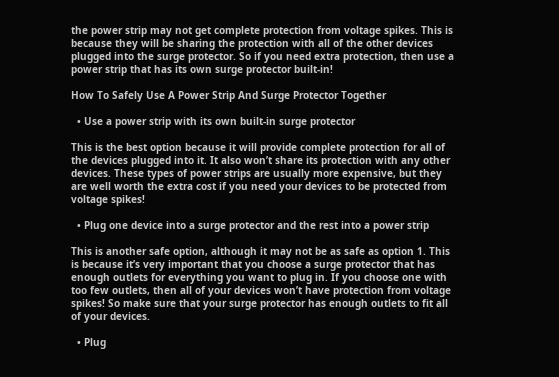the power strip may not get complete protection from voltage spikes. This is because they will be sharing the protection with all of the other devices plugged into the surge protector. So if you need extra protection, then use a power strip that has its own surge protector built-in!

How To Safely Use A Power Strip And Surge Protector Together

  • Use a power strip with its own built-in surge protector

This is the best option because it will provide complete protection for all of the devices plugged into it. It also won’t share its protection with any other devices. These types of power strips are usually more expensive, but they are well worth the extra cost if you need your devices to be protected from voltage spikes!

  • Plug one device into a surge protector and the rest into a power strip

This is another safe option, although it may not be as safe as option 1. This is because it’s very important that you choose a surge protector that has enough outlets for everything you want to plug in. If you choose one with too few outlets, then all of your devices won’t have protection from voltage spikes! So make sure that your surge protector has enough outlets to fit all of your devices.

  • Plug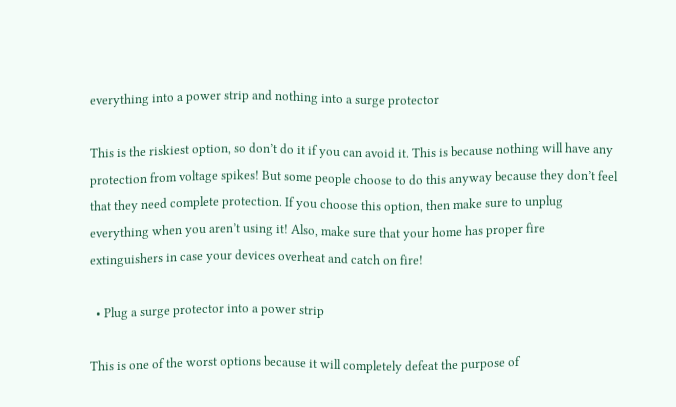everything into a power strip and nothing into a surge protector

This is the riskiest option, so don’t do it if you can avoid it. This is because nothing will have any protection from voltage spikes! But some people choose to do this anyway because they don’t feel that they need complete protection. If you choose this option, then make sure to unplug everything when you aren’t using it! Also, make sure that your home has proper fire extinguishers in case your devices overheat and catch on fire!

  • Plug a surge protector into a power strip

This is one of the worst options because it will completely defeat the purpose of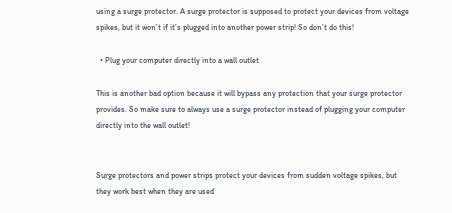using a surge protector. A surge protector is supposed to protect your devices from voltage spikes, but it won’t if it’s plugged into another power strip! So don’t do this!

  • Plug your computer directly into a wall outlet

This is another bad option because it will bypass any protection that your surge protector provides. So make sure to always use a surge protector instead of plugging your computer directly into the wall outlet!


Surge protectors and power strips protect your devices from sudden voltage spikes, but they work best when they are used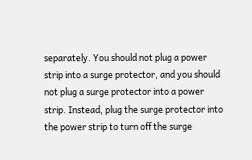separately. You should not plug a power strip into a surge protector, and you should not plug a surge protector into a power strip. Instead, plug the surge protector into the power strip to turn off the surge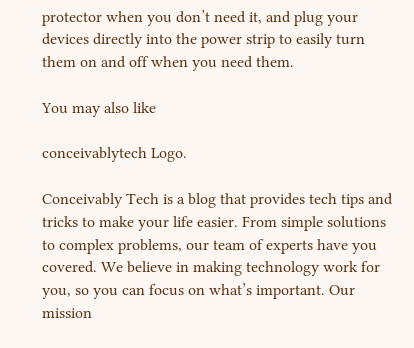protector when you don’t need it, and plug your devices directly into the power strip to easily turn them on and off when you need them.

You may also like

conceivablytech Logo.

Conceivably Tech is a blog that provides tech tips and tricks to make your life easier. From simple solutions to complex problems, our team of experts have you covered. We believe in making technology work for you, so you can focus on what’s important. Our mission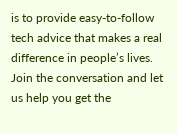is to provide easy-to-follow tech advice that makes a real difference in people’s lives. Join the conversation and let us help you get the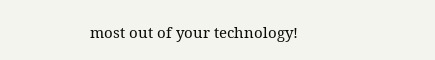most out of your technology!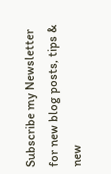Subscribe my Newsletter for new blog posts, tips & new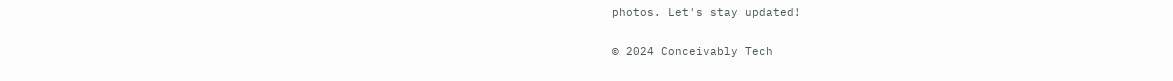photos. Let's stay updated!

© 2024 Conceivably Tech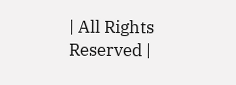| All Rights Reserved |